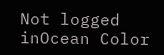Not logged inOcean Color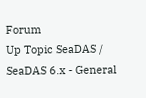Forum
Up Topic SeaDAS / SeaDAS 6.x - General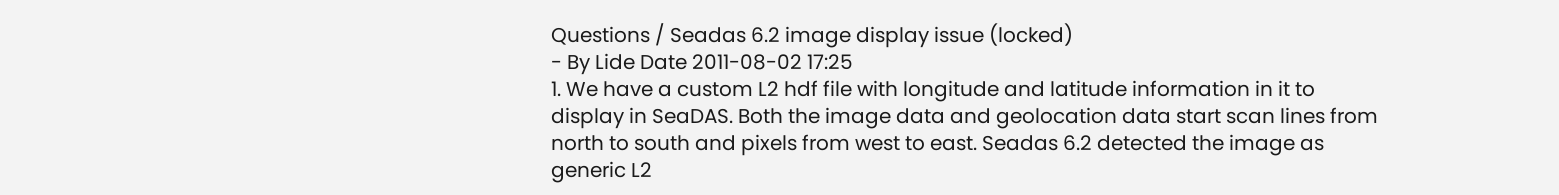Questions / Seadas 6.2 image display issue (locked)
- By Lide Date 2011-08-02 17:25
1. We have a custom L2 hdf file with longitude and latitude information in it to display in SeaDAS. Both the image data and geolocation data start scan lines from north to south and pixels from west to east. Seadas 6.2 detected the image as generic L2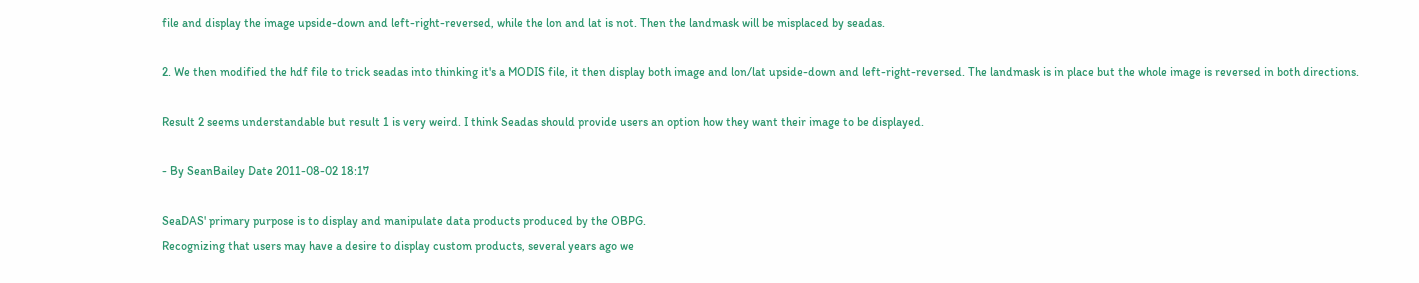file and display the image upside-down and left-right-reversed, while the lon and lat is not. Then the landmask will be misplaced by seadas.

2. We then modified the hdf file to trick seadas into thinking it's a MODIS file, it then display both image and lon/lat upside-down and left-right-reversed. The landmask is in place but the whole image is reversed in both directions.

Result 2 seems understandable but result 1 is very weird. I think Seadas should provide users an option how they want their image to be displayed.

- By SeanBailey Date 2011-08-02 18:17

SeaDAS' primary purpose is to display and manipulate data products produced by the OBPG.
Recognizing that users may have a desire to display custom products, several years ago we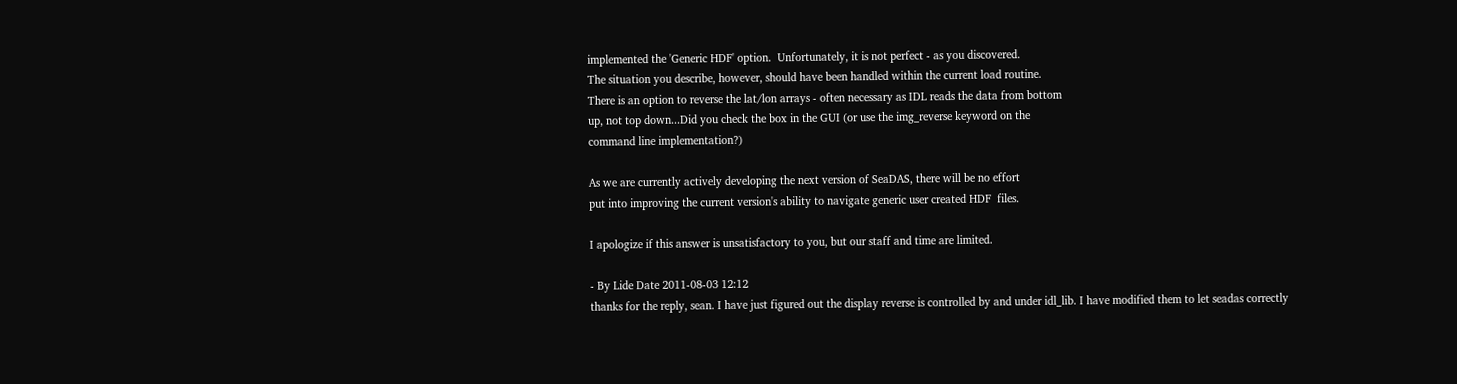implemented the 'Generic HDF' option.  Unfortunately, it is not perfect - as you discovered.
The situation you describe, however, should have been handled within the current load routine.
There is an option to reverse the lat/lon arrays - often necessary as IDL reads the data from bottom
up, not top down...Did you check the box in the GUI (or use the img_reverse keyword on the
command line implementation?)

As we are currently actively developing the next version of SeaDAS, there will be no effort
put into improving the current version's ability to navigate generic user created HDF  files.

I apologize if this answer is unsatisfactory to you, but our staff and time are limited.

- By Lide Date 2011-08-03 12:12
thanks for the reply, sean. I have just figured out the display reverse is controlled by and under idl_lib. I have modified them to let seadas correctly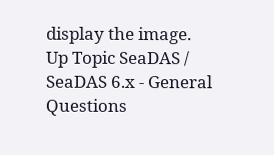display the image.
Up Topic SeaDAS / SeaDAS 6.x - General Questions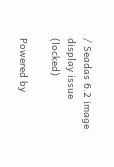/ Seadas 6.2 image display issue (locked)

Powered by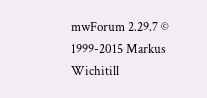mwForum 2.29.7 © 1999-2015 Markus Wichitill